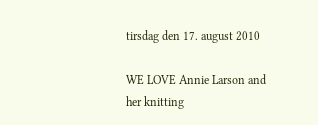tirsdag den 17. august 2010

WE LOVE Annie Larson and her knitting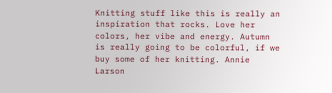Knitting stuff like this is really an inspiration that rocks. Love her colors, her vibe and energy. Autumn is really going to be colorful, if we buy some of her knitting. Annie Larson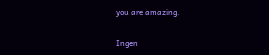you are amazing.

Ingen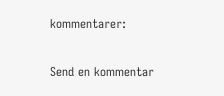kommentarer:

Send en kommentar